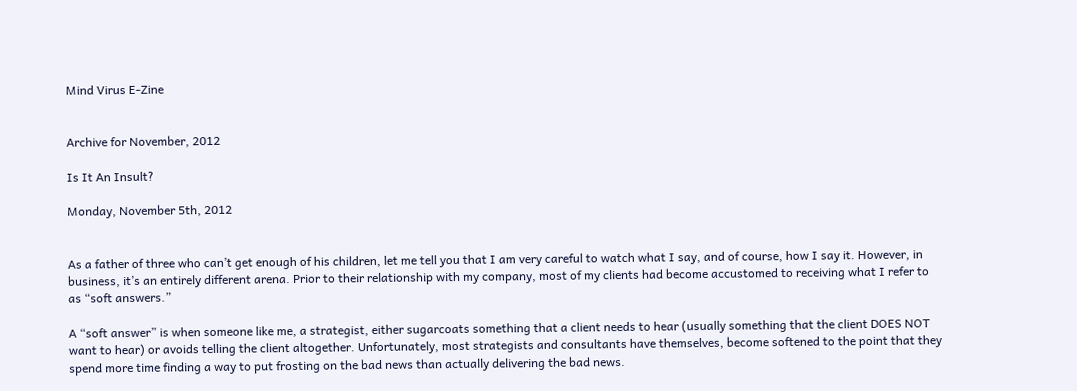Mind Virus E-Zine


Archive for November, 2012

Is It An Insult?

Monday, November 5th, 2012


As a father of three who can’t get enough of his children, let me tell you that I am very careful to watch what I say, and of course, how I say it. However, in business, it’s an entirely different arena. Prior to their relationship with my company, most of my clients had become accustomed to receiving what I refer to as “soft answers.”

A “soft answer” is when someone like me, a strategist, either sugarcoats something that a client needs to hear (usually something that the client DOES NOT want to hear) or avoids telling the client altogether. Unfortunately, most strategists and consultants have themselves, become softened to the point that they spend more time finding a way to put frosting on the bad news than actually delivering the bad news.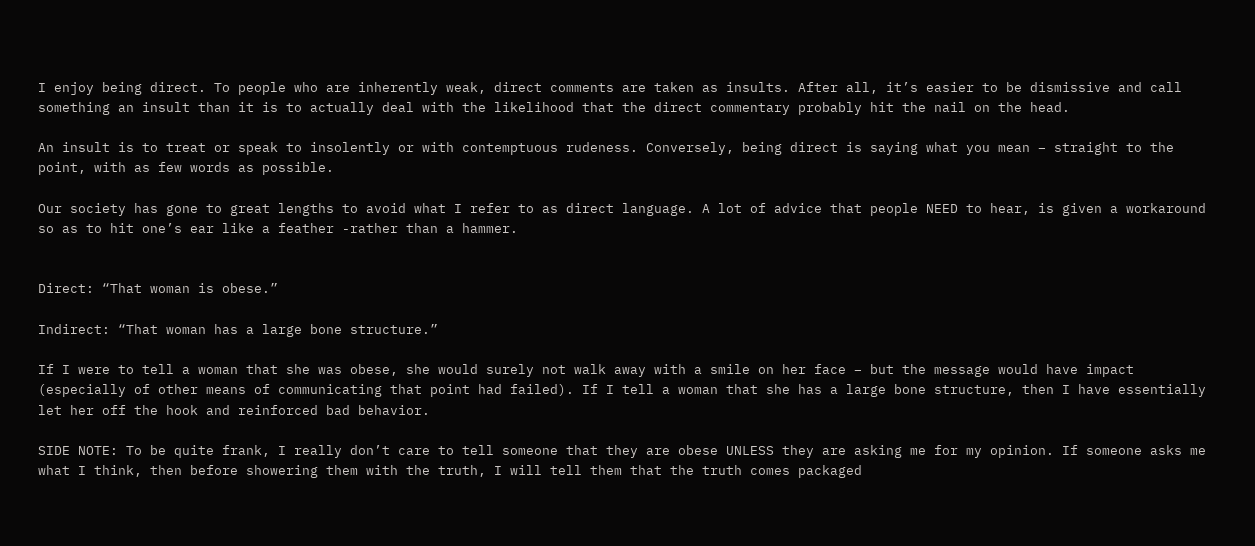I enjoy being direct. To people who are inherently weak, direct comments are taken as insults. After all, it’s easier to be dismissive and call something an insult than it is to actually deal with the likelihood that the direct commentary probably hit the nail on the head.

An insult is to treat or speak to insolently or with contemptuous rudeness. Conversely, being direct is saying what you mean – straight to the point, with as few words as possible.

Our society has gone to great lengths to avoid what I refer to as direct language. A lot of advice that people NEED to hear, is given a workaround so as to hit one’s ear like a feather -rather than a hammer.


Direct: “That woman is obese.”

Indirect: “That woman has a large bone structure.”

If I were to tell a woman that she was obese, she would surely not walk away with a smile on her face – but the message would have impact (especially of other means of communicating that point had failed). If I tell a woman that she has a large bone structure, then I have essentially let her off the hook and reinforced bad behavior.

SIDE NOTE: To be quite frank, I really don’t care to tell someone that they are obese UNLESS they are asking me for my opinion. If someone asks me what I think, then before showering them with the truth, I will tell them that the truth comes packaged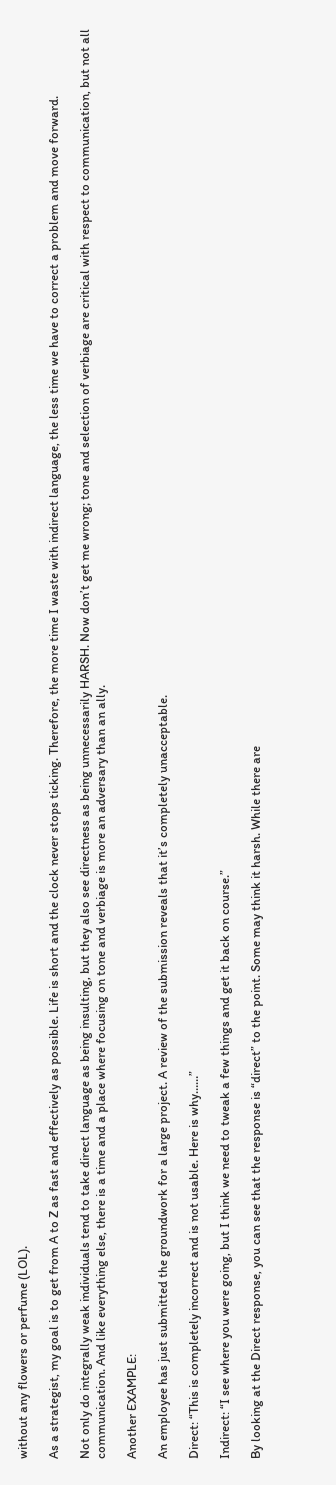without any flowers or perfume (LOL).

As a strategist, my goal is to get from A to Z as fast and effectively as possible. Life is short and the clock never stops ticking. Therefore, the more time I waste with indirect language, the less time we have to correct a problem and move forward.

Not only do integrally weak individuals tend to take direct language as being insulting, but they also see directness as being unnecessarily HARSH. Now don’t get me wrong; tone and selection of verbiage are critical with respect to communication, but not all communication. And like everything else, there is a time and a place where focusing on tone and verbiage is more an adversary than an ally.

Another EXAMPLE:

An employee has just submitted the groundwork for a large project. A review of the submission reveals that it’s completely unacceptable.

Direct: “This is completely incorrect and is not usable. Here is why……”

Indirect: “I see where you were going, but I think we need to tweak a few things and get it back on course.”

By looking at the Direct response, you can see that the response is “direct” to the point. Some may think it harsh. While there are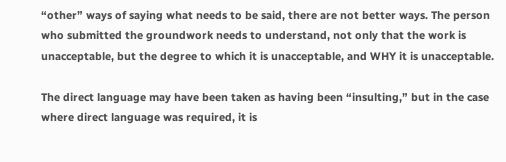“other” ways of saying what needs to be said, there are not better ways. The person who submitted the groundwork needs to understand, not only that the work is unacceptable, but the degree to which it is unacceptable, and WHY it is unacceptable.

The direct language may have been taken as having been “insulting,” but in the case where direct language was required, it is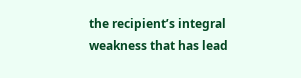the recipient’s integral weakness that has lead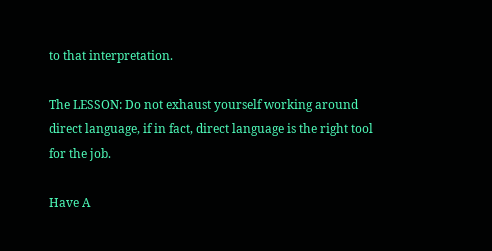to that interpretation.

The LESSON: Do not exhaust yourself working around direct language, if in fact, direct language is the right tool for the job.

Have A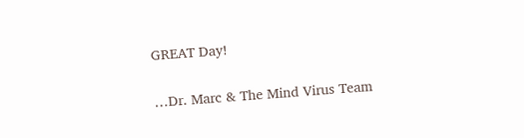GREAT Day!

…Dr. Marc & The Mind Virus Team